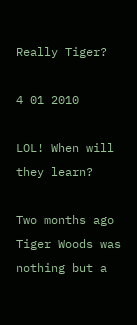Really Tiger?

4 01 2010

LOL! When will they learn?

Two months ago Tiger Woods was nothing but a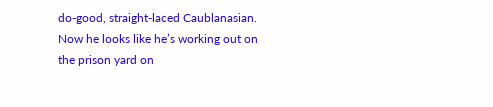do-good, straight-laced Caublanasian. Now he looks like he’s working out on the prison yard on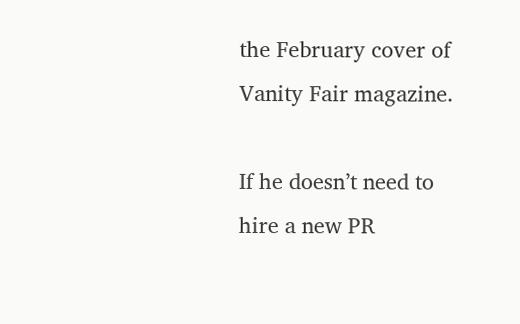the February cover of Vanity Fair magazine.

If he doesn’t need to hire a new PR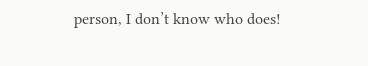person, I don’t know who does!